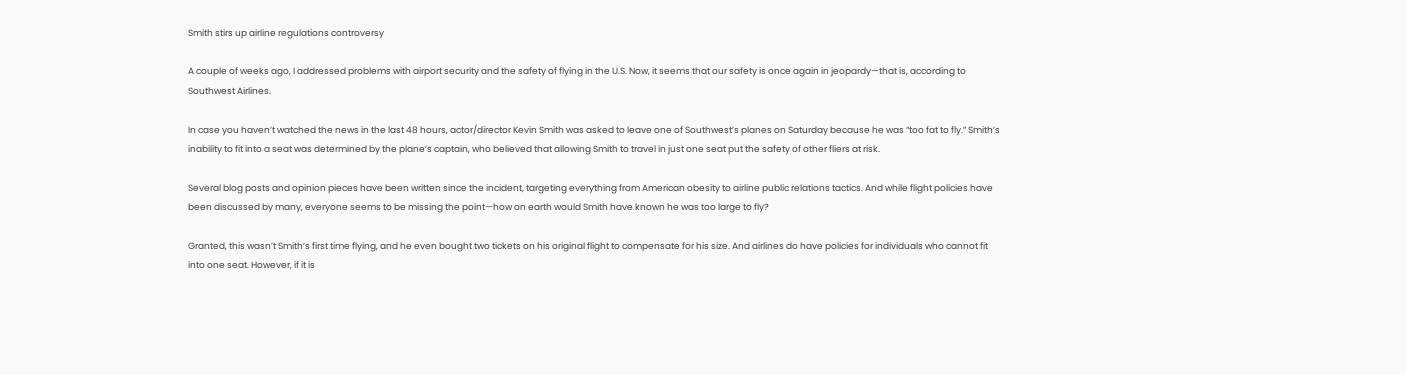Smith stirs up airline regulations controversy

A couple of weeks ago, I addressed problems with airport security and the safety of flying in the U.S. Now, it seems that our safety is once again in jeopardy—that is, according to Southwest Airlines.

In case you haven’t watched the news in the last 48 hours, actor/director Kevin Smith was asked to leave one of Southwest’s planes on Saturday because he was “too fat to fly.” Smith’s inability to fit into a seat was determined by the plane’s captain, who believed that allowing Smith to travel in just one seat put the safety of other fliers at risk.

Several blog posts and opinion pieces have been written since the incident, targeting everything from American obesity to airline public relations tactics. And while flight policies have been discussed by many, everyone seems to be missing the point—how on earth would Smith have known he was too large to fly?

Granted, this wasn’t Smith’s first time flying, and he even bought two tickets on his original flight to compensate for his size. And airlines do have policies for individuals who cannot fit into one seat. However, if it is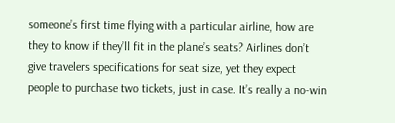someone’s first time flying with a particular airline, how are they to know if they’ll fit in the plane’s seats? Airlines don’t give travelers specifications for seat size, yet they expect people to purchase two tickets, just in case. It’s really a no-win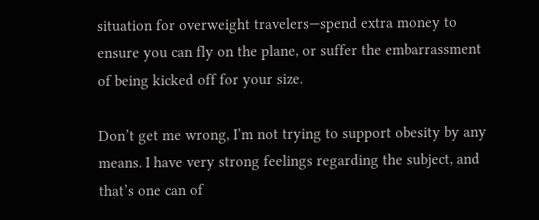situation for overweight travelers—spend extra money to ensure you can fly on the plane, or suffer the embarrassment of being kicked off for your size.

Don’t get me wrong, I’m not trying to support obesity by any means. I have very strong feelings regarding the subject, and that’s one can of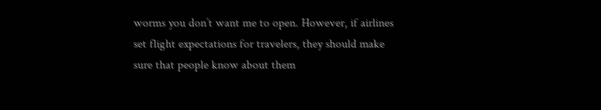worms you don’t want me to open. However, if airlines set flight expectations for travelers, they should make sure that people know about them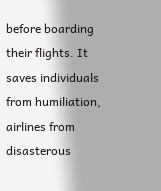before boarding their flights. It saves individuals from humiliation, airlines from disasterous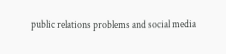public relations problems and social media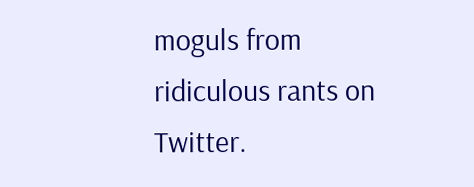moguls from ridiculous rants on Twitter.